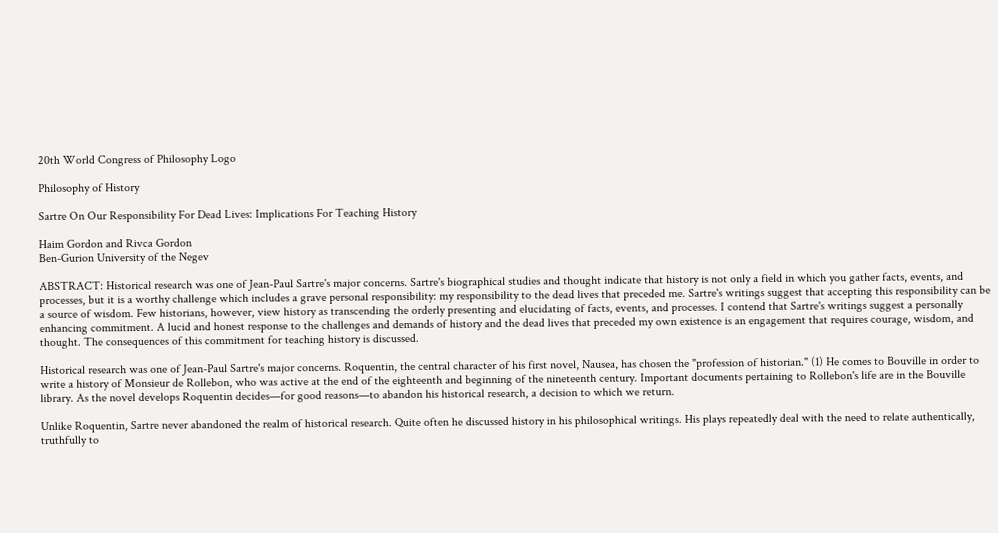20th World Congress of Philosophy Logo

Philosophy of History

Sartre On Our Responsibility For Dead Lives: Implications For Teaching History

Haim Gordon and Rivca Gordon
Ben-Gurion University of the Negev

ABSTRACT: Historical research was one of Jean-Paul Sartre's major concerns. Sartre's biographical studies and thought indicate that history is not only a field in which you gather facts, events, and processes, but it is a worthy challenge which includes a grave personal responsibility: my responsibility to the dead lives that preceded me. Sartre's writings suggest that accepting this responsibility can be a source of wisdom. Few historians, however, view history as transcending the orderly presenting and elucidating of facts, events, and processes. I contend that Sartre's writings suggest a personally enhancing commitment. A lucid and honest response to the challenges and demands of history and the dead lives that preceded my own existence is an engagement that requires courage, wisdom, and thought. The consequences of this commitment for teaching history is discussed.

Historical research was one of Jean-Paul Sartre's major concerns. Roquentin, the central character of his first novel, Nausea, has chosen the "profession of historian." (1) He comes to Bouville in order to write a history of Monsieur de Rollebon, who was active at the end of the eighteenth and beginning of the nineteenth century. Important documents pertaining to Rollebon's life are in the Bouville library. As the novel develops Roquentin decides—for good reasons—to abandon his historical research, a decision to which we return.

Unlike Roquentin, Sartre never abandoned the realm of historical research. Quite often he discussed history in his philosophical writings. His plays repeatedly deal with the need to relate authentically, truthfully to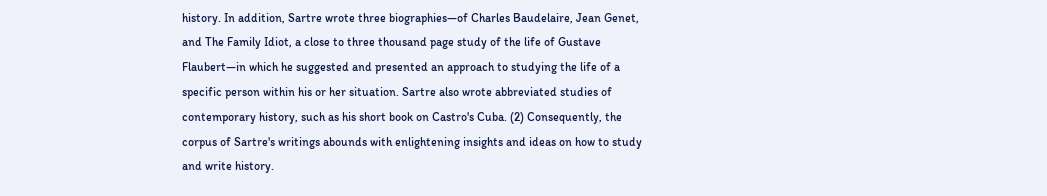history. In addition, Sartre wrote three biographies—of Charles Baudelaire, Jean Genet, and The Family Idiot, a close to three thousand page study of the life of Gustave Flaubert—in which he suggested and presented an approach to studying the life of a specific person within his or her situation. Sartre also wrote abbreviated studies of contemporary history, such as his short book on Castro's Cuba. (2) Consequently, the corpus of Sartre's writings abounds with enlightening insights and ideas on how to study and write history.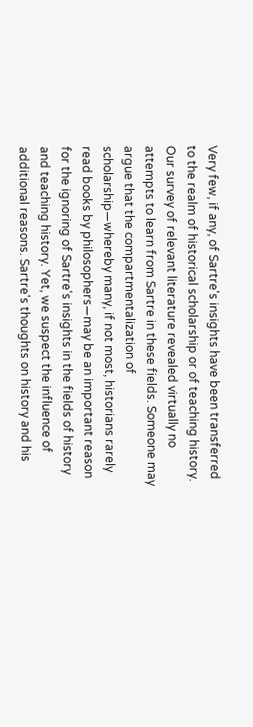Very few, if any, of Sartre's insights have been transferred to the realm of historical scholarship or of teaching history. Our survey of relevant literature revealed virtually no attempts to learn from Sartre in these fields. Someone may argue that the compartmentalization of scholarship—whereby many, if not most, historians rarely read books by philosophers—may be an important reason for the ignoring of Sartre's insights in the fields of history and teaching history. Yet, we suspect the influence of additional reasons. Sartre's thoughts on history and his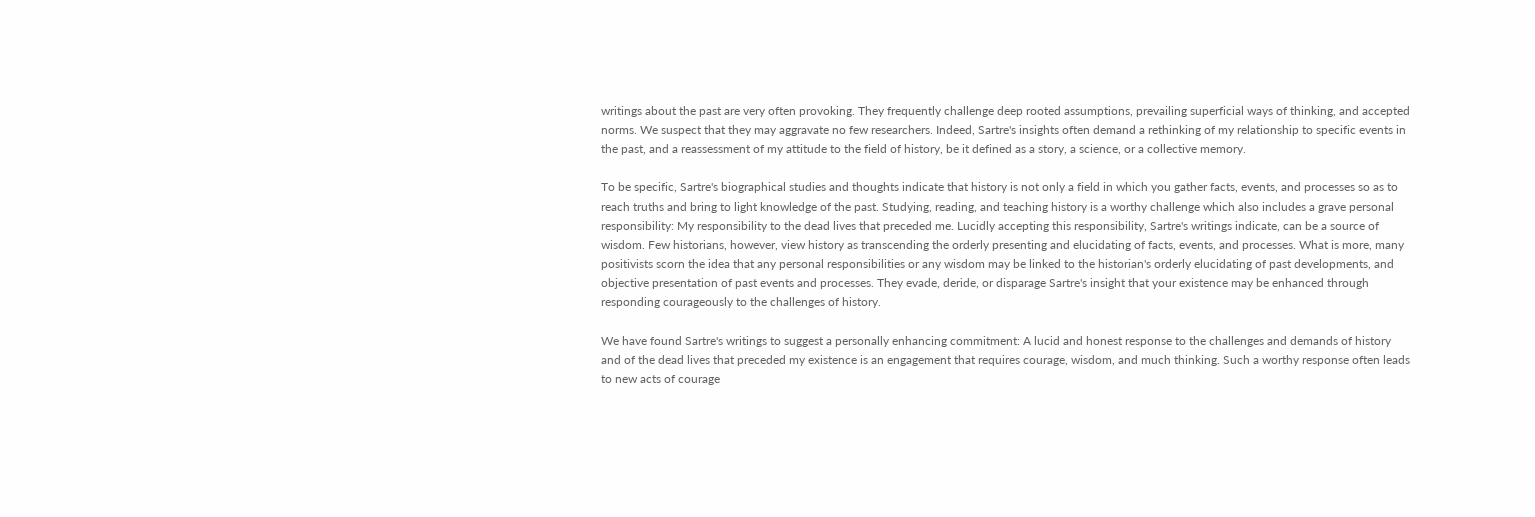writings about the past are very often provoking. They frequently challenge deep rooted assumptions, prevailing superficial ways of thinking, and accepted norms. We suspect that they may aggravate no few researchers. Indeed, Sartre's insights often demand a rethinking of my relationship to specific events in the past, and a reassessment of my attitude to the field of history, be it defined as a story, a science, or a collective memory.

To be specific, Sartre's biographical studies and thoughts indicate that history is not only a field in which you gather facts, events, and processes so as to reach truths and bring to light knowledge of the past. Studying, reading, and teaching history is a worthy challenge which also includes a grave personal responsibility: My responsibility to the dead lives that preceded me. Lucidly accepting this responsibility, Sartre's writings indicate, can be a source of wisdom. Few historians, however, view history as transcending the orderly presenting and elucidating of facts, events, and processes. What is more, many positivists scorn the idea that any personal responsibilities or any wisdom may be linked to the historian's orderly elucidating of past developments, and objective presentation of past events and processes. They evade, deride, or disparage Sartre's insight that your existence may be enhanced through responding courageously to the challenges of history.

We have found Sartre's writings to suggest a personally enhancing commitment: A lucid and honest response to the challenges and demands of history and of the dead lives that preceded my existence is an engagement that requires courage, wisdom, and much thinking. Such a worthy response often leads to new acts of courage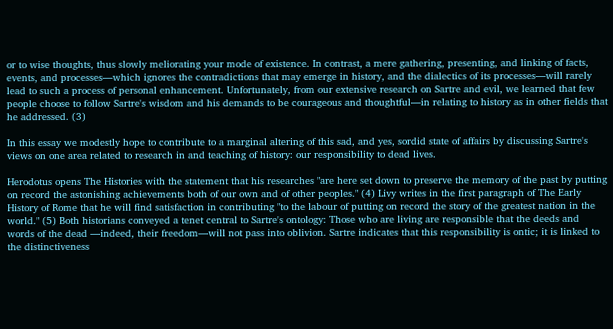or to wise thoughts, thus slowly meliorating your mode of existence. In contrast, a mere gathering, presenting, and linking of facts, events, and processes—which ignores the contradictions that may emerge in history, and the dialectics of its processes—will rarely lead to such a process of personal enhancement. Unfortunately, from our extensive research on Sartre and evil, we learned that few people choose to follow Sartre's wisdom and his demands to be courageous and thoughtful—in relating to history as in other fields that he addressed. (3)

In this essay we modestly hope to contribute to a marginal altering of this sad, and yes, sordid state of affairs by discussing Sartre's views on one area related to research in and teaching of history: our responsibility to dead lives.

Herodotus opens The Histories with the statement that his researches "are here set down to preserve the memory of the past by putting on record the astonishing achievements both of our own and of other peoples." (4) Livy writes in the first paragraph of The Early History of Rome that he will find satisfaction in contributing "to the labour of putting on record the story of the greatest nation in the world." (5) Both historians conveyed a tenet central to Sartre's ontology: Those who are living are responsible that the deeds and words of the dead —indeed, their freedom—will not pass into oblivion. Sartre indicates that this responsibility is ontic; it is linked to the distinctiveness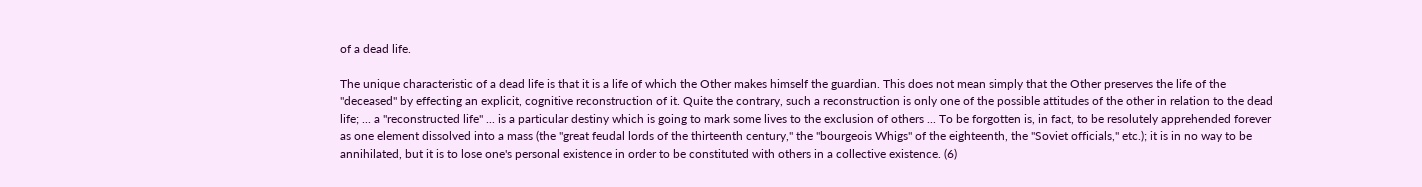of a dead life.

The unique characteristic of a dead life is that it is a life of which the Other makes himself the guardian. This does not mean simply that the Other preserves the life of the "deceased" by effecting an explicit, cognitive reconstruction of it. Quite the contrary, such a reconstruction is only one of the possible attitudes of the other in relation to the dead life; ... a "reconstructed life" ... is a particular destiny which is going to mark some lives to the exclusion of others ... To be forgotten is, in fact, to be resolutely apprehended forever as one element dissolved into a mass (the "great feudal lords of the thirteenth century," the "bourgeois Whigs" of the eighteenth, the "Soviet officials," etc.); it is in no way to be annihilated, but it is to lose one's personal existence in order to be constituted with others in a collective existence. (6)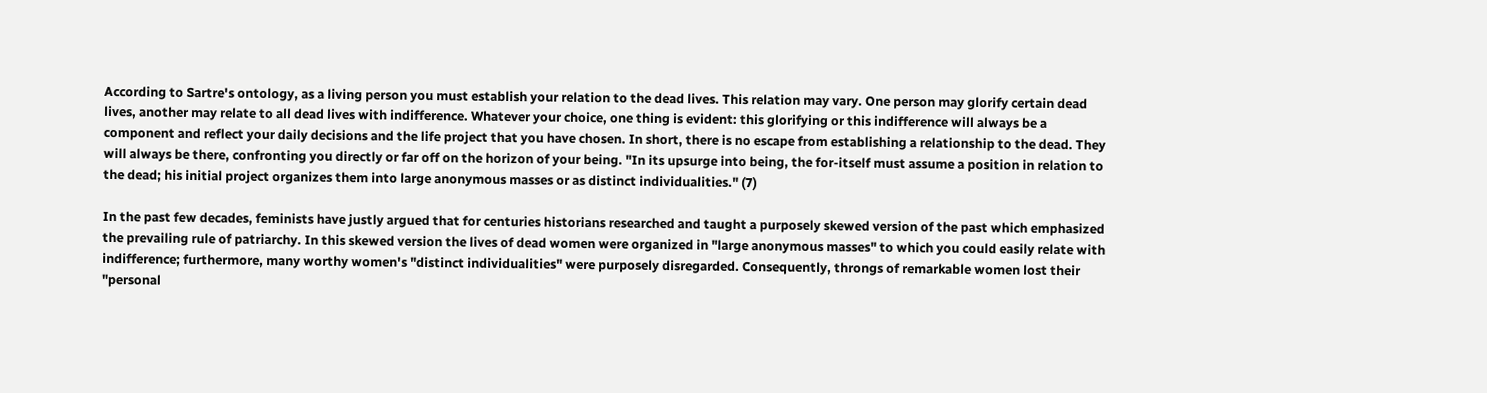According to Sartre's ontology, as a living person you must establish your relation to the dead lives. This relation may vary. One person may glorify certain dead lives, another may relate to all dead lives with indifference. Whatever your choice, one thing is evident: this glorifying or this indifference will always be a component and reflect your daily decisions and the life project that you have chosen. In short, there is no escape from establishing a relationship to the dead. They will always be there, confronting you directly or far off on the horizon of your being. "In its upsurge into being, the for-itself must assume a position in relation to the dead; his initial project organizes them into large anonymous masses or as distinct individualities." (7)

In the past few decades, feminists have justly argued that for centuries historians researched and taught a purposely skewed version of the past which emphasized the prevailing rule of patriarchy. In this skewed version the lives of dead women were organized in "large anonymous masses" to which you could easily relate with indifference; furthermore, many worthy women's "distinct individualities" were purposely disregarded. Consequently, throngs of remarkable women lost their "personal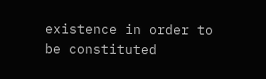existence in order to be constituted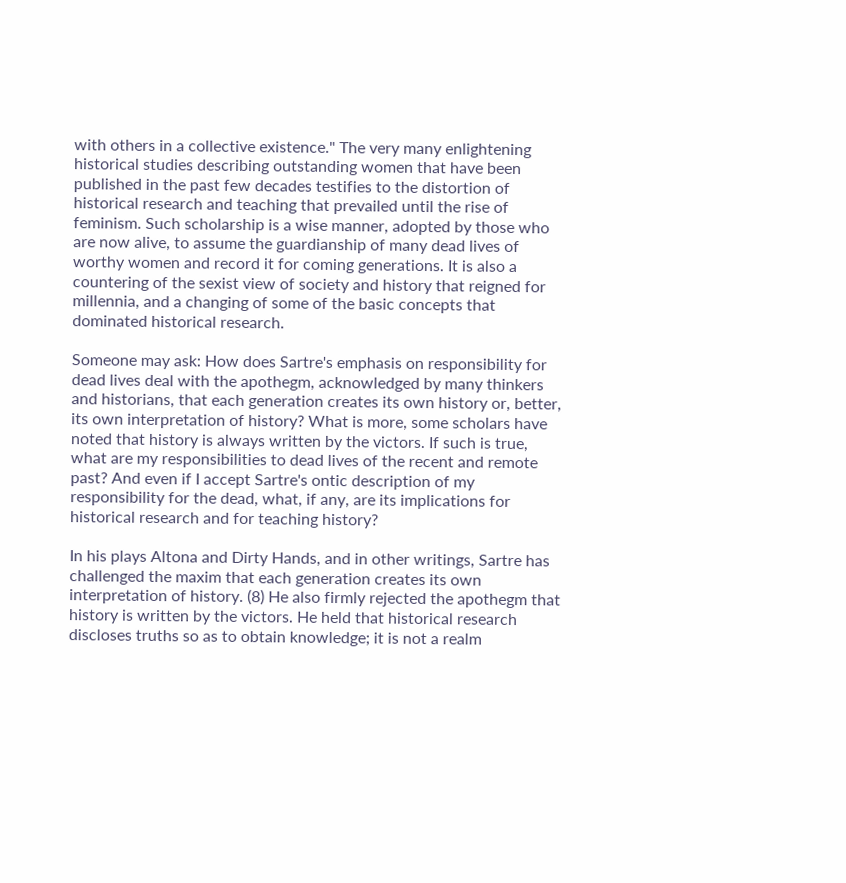with others in a collective existence." The very many enlightening historical studies describing outstanding women that have been published in the past few decades testifies to the distortion of historical research and teaching that prevailed until the rise of feminism. Such scholarship is a wise manner, adopted by those who are now alive, to assume the guardianship of many dead lives of worthy women and record it for coming generations. It is also a countering of the sexist view of society and history that reigned for millennia, and a changing of some of the basic concepts that dominated historical research.

Someone may ask: How does Sartre's emphasis on responsibility for dead lives deal with the apothegm, acknowledged by many thinkers and historians, that each generation creates its own history or, better, its own interpretation of history? What is more, some scholars have noted that history is always written by the victors. If such is true, what are my responsibilities to dead lives of the recent and remote past? And even if I accept Sartre's ontic description of my responsibility for the dead, what, if any, are its implications for historical research and for teaching history?

In his plays Altona and Dirty Hands, and in other writings, Sartre has challenged the maxim that each generation creates its own interpretation of history. (8) He also firmly rejected the apothegm that history is written by the victors. He held that historical research discloses truths so as to obtain knowledge; it is not a realm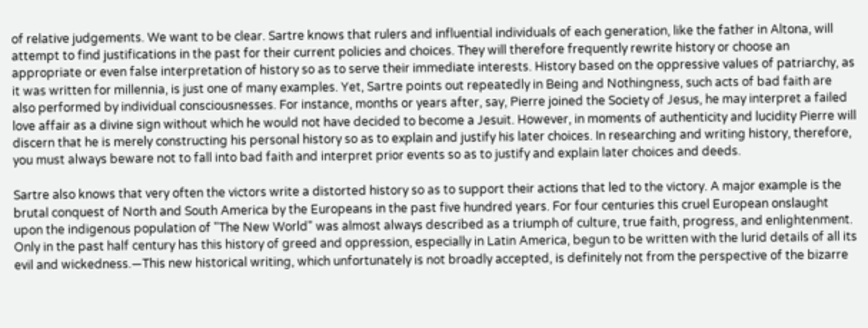of relative judgements. We want to be clear. Sartre knows that rulers and influential individuals of each generation, like the father in Altona, will attempt to find justifications in the past for their current policies and choices. They will therefore frequently rewrite history or choose an appropriate or even false interpretation of history so as to serve their immediate interests. History based on the oppressive values of patriarchy, as it was written for millennia, is just one of many examples. Yet, Sartre points out repeatedly in Being and Nothingness, such acts of bad faith are also performed by individual consciousnesses. For instance, months or years after, say, Pierre joined the Society of Jesus, he may interpret a failed love affair as a divine sign without which he would not have decided to become a Jesuit. However, in moments of authenticity and lucidity Pierre will discern that he is merely constructing his personal history so as to explain and justify his later choices. In researching and writing history, therefore, you must always beware not to fall into bad faith and interpret prior events so as to justify and explain later choices and deeds.

Sartre also knows that very often the victors write a distorted history so as to support their actions that led to the victory. A major example is the brutal conquest of North and South America by the Europeans in the past five hundred years. For four centuries this cruel European onslaught upon the indigenous population of "The New World" was almost always described as a triumph of culture, true faith, progress, and enlightenment. Only in the past half century has this history of greed and oppression, especially in Latin America, begun to be written with the lurid details of all its evil and wickedness.—This new historical writing, which unfortunately is not broadly accepted, is definitely not from the perspective of the bizarre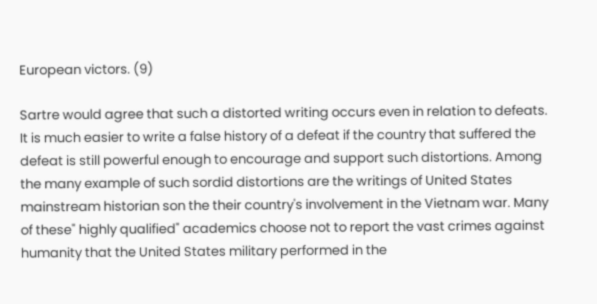European victors. (9)

Sartre would agree that such a distorted writing occurs even in relation to defeats. It is much easier to write a false history of a defeat if the country that suffered the defeat is still powerful enough to encourage and support such distortions. Among the many example of such sordid distortions are the writings of United States mainstream historian son the their country's involvement in the Vietnam war. Many of these" highly qualified" academics choose not to report the vast crimes against humanity that the United States military performed in the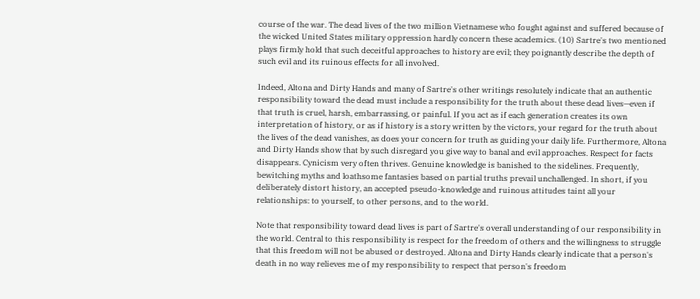course of the war. The dead lives of the two million Vietnamese who fought against and suffered because of the wicked United States military oppression hardly concern these academics. (10) Sartre's two mentioned plays firmly hold that such deceitful approaches to history are evil; they poignantly describe the depth of such evil and its ruinous effects for all involved.

Indeed, Altona and Dirty Hands and many of Sartre's other writings resolutely indicate that an authentic responsibility toward the dead must include a responsibility for the truth about these dead lives—even if that truth is cruel, harsh, embarrassing, or painful. If you act as if each generation creates its own interpretation of history, or as if history is a story written by the victors, your regard for the truth about the lives of the dead vanishes, as does your concern for truth as guiding your daily life. Furthermore, Altona and Dirty Hands show that by such disregard you give way to banal and evil approaches. Respect for facts disappears. Cynicism very often thrives. Genuine knowledge is banished to the sidelines. Frequently, bewitching myths and loathsome fantasies based on partial truths prevail unchallenged. In short, if you deliberately distort history, an accepted pseudo-knowledge and ruinous attitudes taint all your relationships: to yourself, to other persons, and to the world.

Note that responsibility toward dead lives is part of Sartre's overall understanding of our responsibility in the world. Central to this responsibility is respect for the freedom of others and the willingness to struggle that this freedom will not be abused or destroyed. Altona and Dirty Hands clearly indicate that a person's death in no way relieves me of my responsibility to respect that person's freedom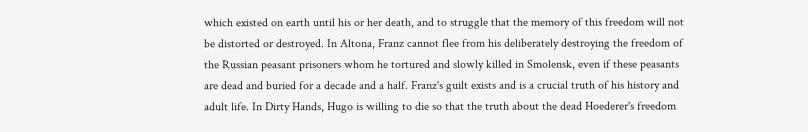which existed on earth until his or her death, and to struggle that the memory of this freedom will not be distorted or destroyed. In Altona, Franz cannot flee from his deliberately destroying the freedom of the Russian peasant prisoners whom he tortured and slowly killed in Smolensk, even if these peasants are dead and buried for a decade and a half. Franz's guilt exists and is a crucial truth of his history and adult life. In Dirty Hands, Hugo is willing to die so that the truth about the dead Hoederer's freedom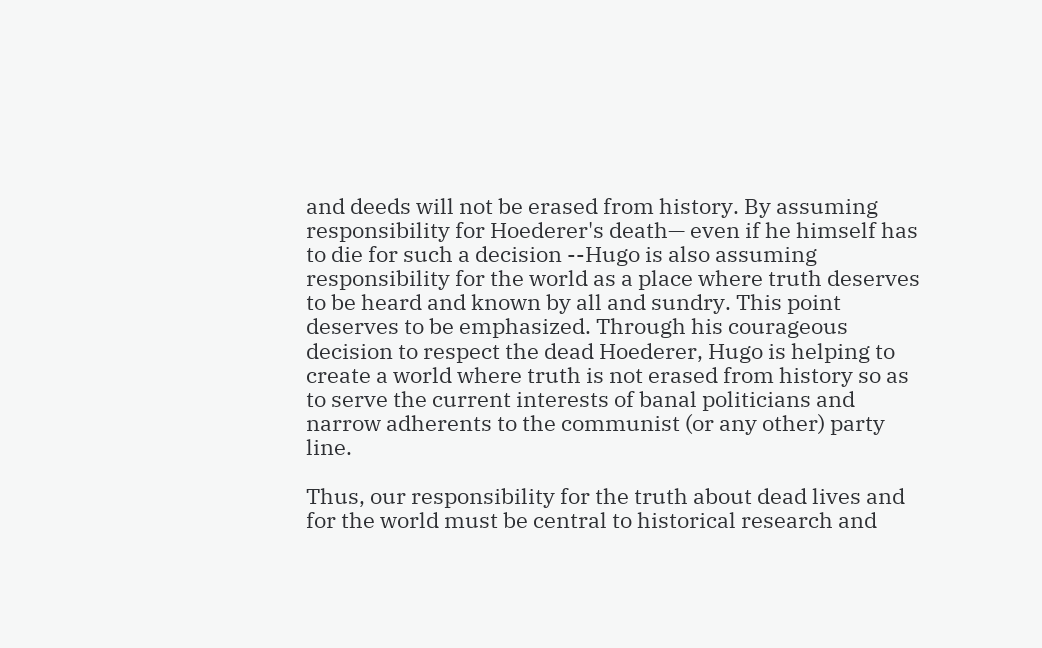and deeds will not be erased from history. By assuming responsibility for Hoederer's death— even if he himself has to die for such a decision --Hugo is also assuming responsibility for the world as a place where truth deserves to be heard and known by all and sundry. This point deserves to be emphasized. Through his courageous decision to respect the dead Hoederer, Hugo is helping to create a world where truth is not erased from history so as to serve the current interests of banal politicians and narrow adherents to the communist (or any other) party line.

Thus, our responsibility for the truth about dead lives and for the world must be central to historical research and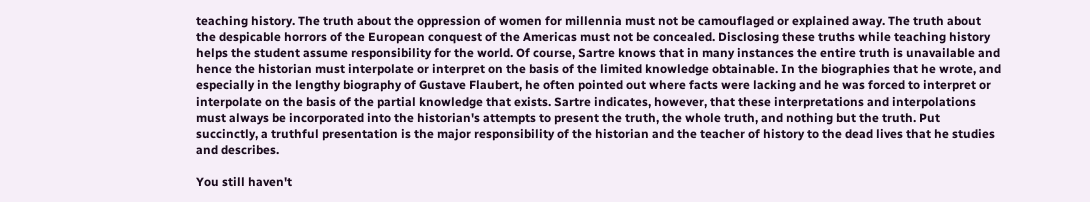teaching history. The truth about the oppression of women for millennia must not be camouflaged or explained away. The truth about the despicable horrors of the European conquest of the Americas must not be concealed. Disclosing these truths while teaching history helps the student assume responsibility for the world. Of course, Sartre knows that in many instances the entire truth is unavailable and hence the historian must interpolate or interpret on the basis of the limited knowledge obtainable. In the biographies that he wrote, and especially in the lengthy biography of Gustave Flaubert, he often pointed out where facts were lacking and he was forced to interpret or interpolate on the basis of the partial knowledge that exists. Sartre indicates, however, that these interpretations and interpolations must always be incorporated into the historian's attempts to present the truth, the whole truth, and nothing but the truth. Put succinctly, a truthful presentation is the major responsibility of the historian and the teacher of history to the dead lives that he studies and describes.

You still haven't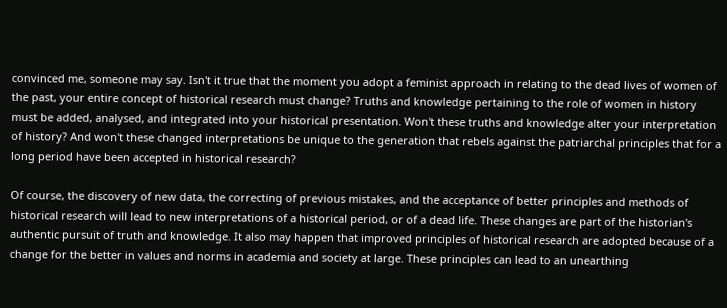convinced me, someone may say. Isn't it true that the moment you adopt a feminist approach in relating to the dead lives of women of the past, your entire concept of historical research must change? Truths and knowledge pertaining to the role of women in history must be added, analysed, and integrated into your historical presentation. Won't these truths and knowledge alter your interpretation of history? And won't these changed interpretations be unique to the generation that rebels against the patriarchal principles that for a long period have been accepted in historical research?

Of course, the discovery of new data, the correcting of previous mistakes, and the acceptance of better principles and methods of historical research will lead to new interpretations of a historical period, or of a dead life. These changes are part of the historian's authentic pursuit of truth and knowledge. It also may happen that improved principles of historical research are adopted because of a change for the better in values and norms in academia and society at large. These principles can lead to an unearthing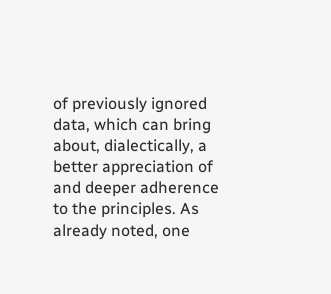of previously ignored data, which can bring about, dialectically, a better appreciation of and deeper adherence to the principles. As already noted, one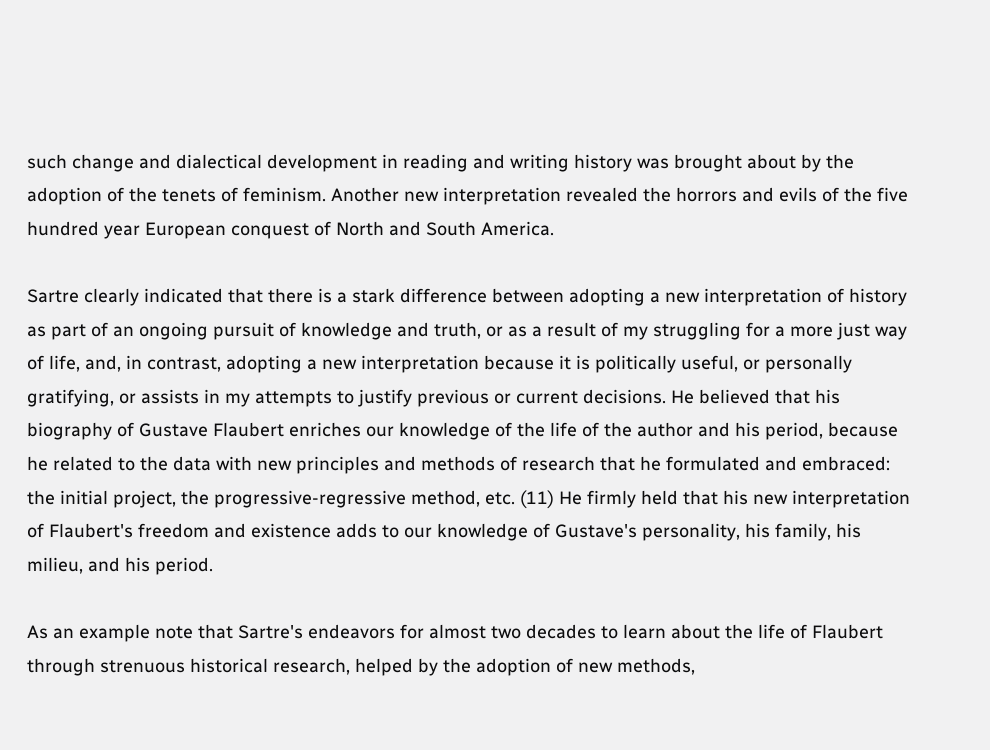such change and dialectical development in reading and writing history was brought about by the adoption of the tenets of feminism. Another new interpretation revealed the horrors and evils of the five hundred year European conquest of North and South America.

Sartre clearly indicated that there is a stark difference between adopting a new interpretation of history as part of an ongoing pursuit of knowledge and truth, or as a result of my struggling for a more just way of life, and, in contrast, adopting a new interpretation because it is politically useful, or personally gratifying, or assists in my attempts to justify previous or current decisions. He believed that his biography of Gustave Flaubert enriches our knowledge of the life of the author and his period, because he related to the data with new principles and methods of research that he formulated and embraced: the initial project, the progressive-regressive method, etc. (11) He firmly held that his new interpretation of Flaubert's freedom and existence adds to our knowledge of Gustave's personality, his family, his milieu, and his period.

As an example note that Sartre's endeavors for almost two decades to learn about the life of Flaubert through strenuous historical research, helped by the adoption of new methods,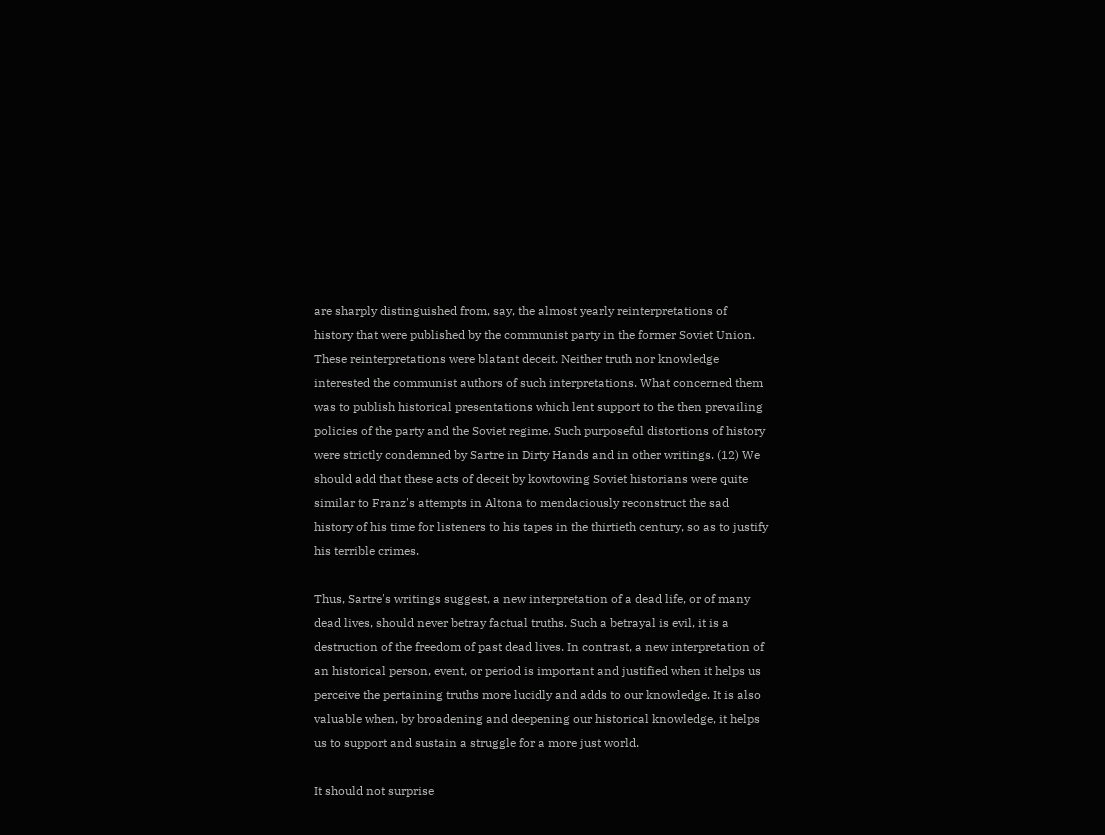are sharply distinguished from, say, the almost yearly reinterpretations of history that were published by the communist party in the former Soviet Union. These reinterpretations were blatant deceit. Neither truth nor knowledge interested the communist authors of such interpretations. What concerned them was to publish historical presentations which lent support to the then prevailing policies of the party and the Soviet regime. Such purposeful distortions of history were strictly condemned by Sartre in Dirty Hands and in other writings. (12) We should add that these acts of deceit by kowtowing Soviet historians were quite similar to Franz's attempts in Altona to mendaciously reconstruct the sad history of his time for listeners to his tapes in the thirtieth century, so as to justify his terrible crimes.

Thus, Sartre's writings suggest, a new interpretation of a dead life, or of many dead lives, should never betray factual truths. Such a betrayal is evil, it is a destruction of the freedom of past dead lives. In contrast, a new interpretation of an historical person, event, or period is important and justified when it helps us perceive the pertaining truths more lucidly and adds to our knowledge. It is also valuable when, by broadening and deepening our historical knowledge, it helps us to support and sustain a struggle for a more just world.

It should not surprise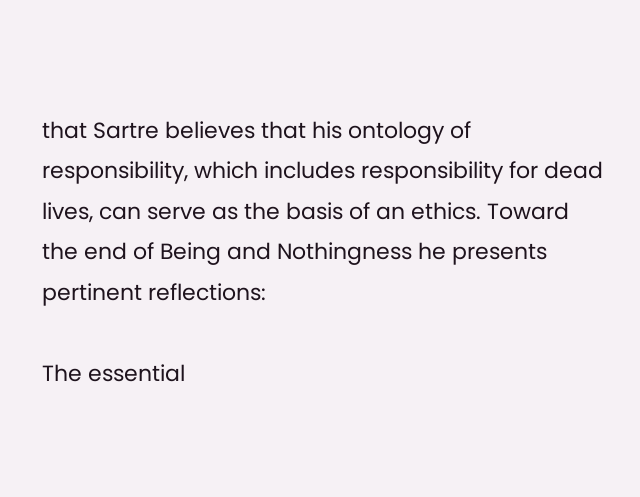that Sartre believes that his ontology of responsibility, which includes responsibility for dead lives, can serve as the basis of an ethics. Toward the end of Being and Nothingness he presents pertinent reflections:

The essential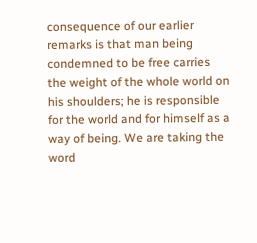consequence of our earlier remarks is that man being condemned to be free carries the weight of the whole world on his shoulders; he is responsible for the world and for himself as a way of being. We are taking the word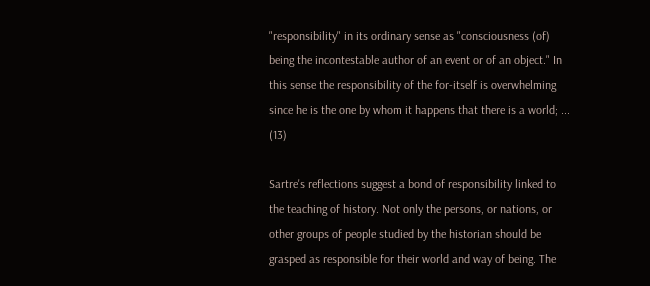"responsibility" in its ordinary sense as "consciousness (of) being the incontestable author of an event or of an object." In this sense the responsibility of the for-itself is overwhelming since he is the one by whom it happens that there is a world; ... (13)

Sartre's reflections suggest a bond of responsibility linked to the teaching of history. Not only the persons, or nations, or other groups of people studied by the historian should be grasped as responsible for their world and way of being. The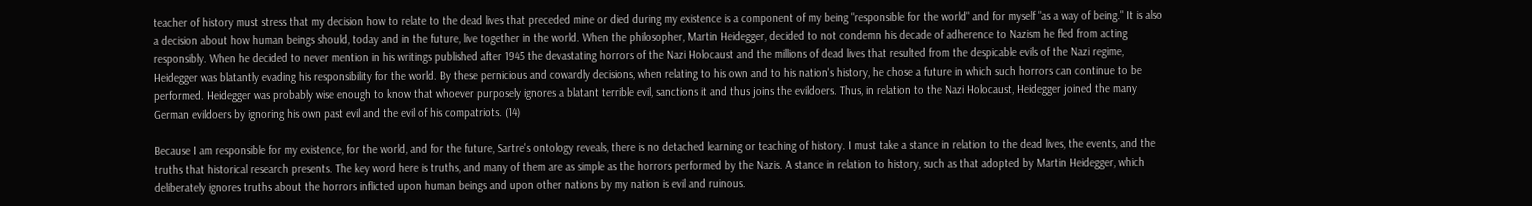teacher of history must stress that my decision how to relate to the dead lives that preceded mine or died during my existence is a component of my being "responsible for the world" and for myself "as a way of being." It is also a decision about how human beings should, today and in the future, live together in the world. When the philosopher, Martin Heidegger, decided to not condemn his decade of adherence to Nazism he fled from acting responsibly. When he decided to never mention in his writings published after 1945 the devastating horrors of the Nazi Holocaust and the millions of dead lives that resulted from the despicable evils of the Nazi regime, Heidegger was blatantly evading his responsibility for the world. By these pernicious and cowardly decisions, when relating to his own and to his nation's history, he chose a future in which such horrors can continue to be performed. Heidegger was probably wise enough to know that whoever purposely ignores a blatant terrible evil, sanctions it and thus joins the evildoers. Thus, in relation to the Nazi Holocaust, Heidegger joined the many German evildoers by ignoring his own past evil and the evil of his compatriots. (14)

Because I am responsible for my existence, for the world, and for the future, Sartre's ontology reveals, there is no detached learning or teaching of history. I must take a stance in relation to the dead lives, the events, and the truths that historical research presents. The key word here is truths, and many of them are as simple as the horrors performed by the Nazis. A stance in relation to history, such as that adopted by Martin Heidegger, which deliberately ignores truths about the horrors inflicted upon human beings and upon other nations by my nation is evil and ruinous.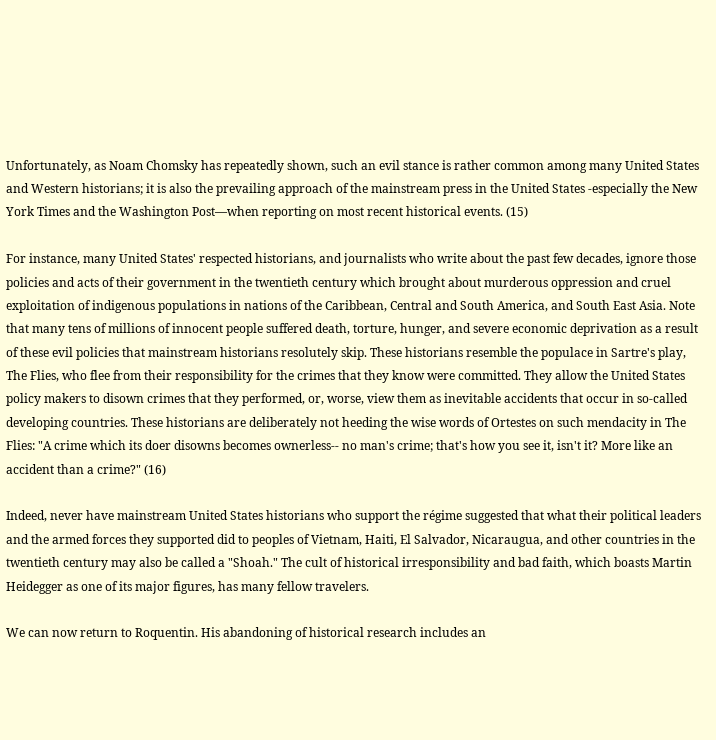Unfortunately, as Noam Chomsky has repeatedly shown, such an evil stance is rather common among many United States and Western historians; it is also the prevailing approach of the mainstream press in the United States -especially the New York Times and the Washington Post—when reporting on most recent historical events. (15)

For instance, many United States' respected historians, and journalists who write about the past few decades, ignore those policies and acts of their government in the twentieth century which brought about murderous oppression and cruel exploitation of indigenous populations in nations of the Caribbean, Central and South America, and South East Asia. Note that many tens of millions of innocent people suffered death, torture, hunger, and severe economic deprivation as a result of these evil policies that mainstream historians resolutely skip. These historians resemble the populace in Sartre's play, The Flies, who flee from their responsibility for the crimes that they know were committed. They allow the United States policy makers to disown crimes that they performed, or, worse, view them as inevitable accidents that occur in so-called developing countries. These historians are deliberately not heeding the wise words of Ortestes on such mendacity in The Flies: "A crime which its doer disowns becomes ownerless-- no man's crime; that's how you see it, isn't it? More like an accident than a crime?" (16)

Indeed, never have mainstream United States historians who support the régime suggested that what their political leaders and the armed forces they supported did to peoples of Vietnam, Haiti, El Salvador, Nicaraugua, and other countries in the twentieth century may also be called a "Shoah." The cult of historical irresponsibility and bad faith, which boasts Martin Heidegger as one of its major figures, has many fellow travelers.

We can now return to Roquentin. His abandoning of historical research includes an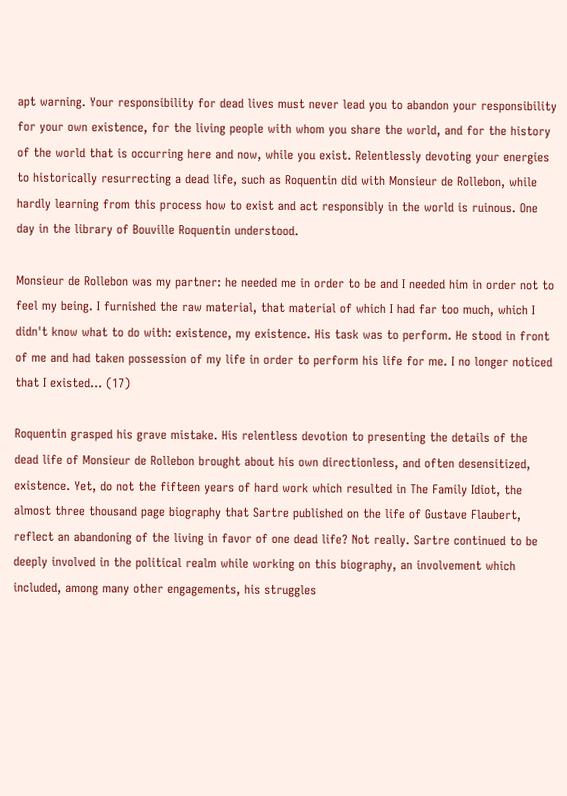apt warning. Your responsibility for dead lives must never lead you to abandon your responsibility for your own existence, for the living people with whom you share the world, and for the history of the world that is occurring here and now, while you exist. Relentlessly devoting your energies to historically resurrecting a dead life, such as Roquentin did with Monsieur de Rollebon, while hardly learning from this process how to exist and act responsibly in the world is ruinous. One day in the library of Bouville Roquentin understood.

Monsieur de Rollebon was my partner: he needed me in order to be and I needed him in order not to feel my being. I furnished the raw material, that material of which I had far too much, which I didn't know what to do with: existence, my existence. His task was to perform. He stood in front of me and had taken possession of my life in order to perform his life for me. I no longer noticed that I existed... (17)

Roquentin grasped his grave mistake. His relentless devotion to presenting the details of the dead life of Monsieur de Rollebon brought about his own directionless, and often desensitized, existence. Yet, do not the fifteen years of hard work which resulted in The Family Idiot, the almost three thousand page biography that Sartre published on the life of Gustave Flaubert, reflect an abandoning of the living in favor of one dead life? Not really. Sartre continued to be deeply involved in the political realm while working on this biography, an involvement which included, among many other engagements, his struggles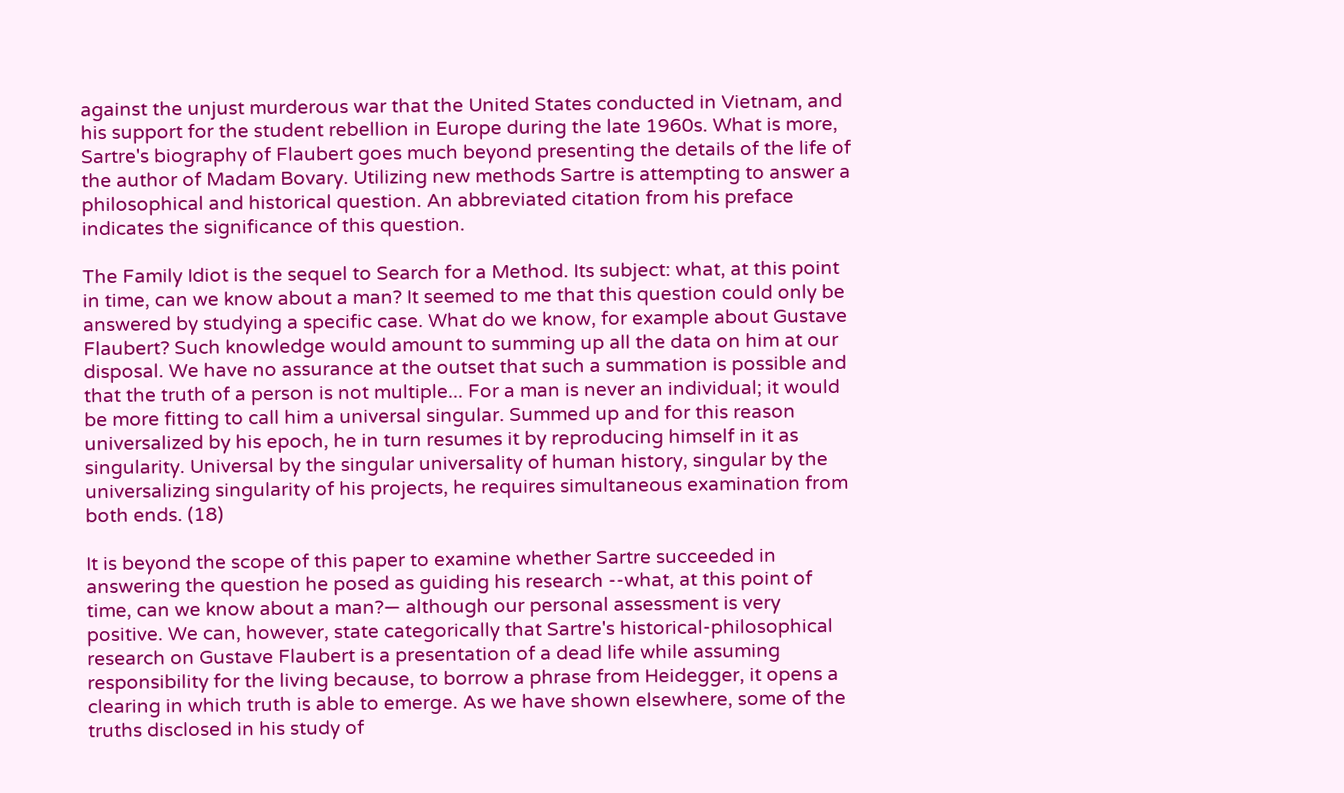against the unjust murderous war that the United States conducted in Vietnam, and his support for the student rebellion in Europe during the late 1960s. What is more, Sartre's biography of Flaubert goes much beyond presenting the details of the life of the author of Madam Bovary. Utilizing new methods Sartre is attempting to answer a philosophical and historical question. An abbreviated citation from his preface indicates the significance of this question.

The Family Idiot is the sequel to Search for a Method. Its subject: what, at this point in time, can we know about a man? It seemed to me that this question could only be answered by studying a specific case. What do we know, for example about Gustave Flaubert? Such knowledge would amount to summing up all the data on him at our disposal. We have no assurance at the outset that such a summation is possible and that the truth of a person is not multiple... For a man is never an individual; it would be more fitting to call him a universal singular. Summed up and for this reason universalized by his epoch, he in turn resumes it by reproducing himself in it as singularity. Universal by the singular universality of human history, singular by the universalizing singularity of his projects, he requires simultaneous examination from both ends. (18)

It is beyond the scope of this paper to examine whether Sartre succeeded in answering the question he posed as guiding his research --what, at this point of time, can we know about a man?— although our personal assessment is very positive. We can, however, state categorically that Sartre's historical-philosophical research on Gustave Flaubert is a presentation of a dead life while assuming responsibility for the living because, to borrow a phrase from Heidegger, it opens a clearing in which truth is able to emerge. As we have shown elsewhere, some of the truths disclosed in his study of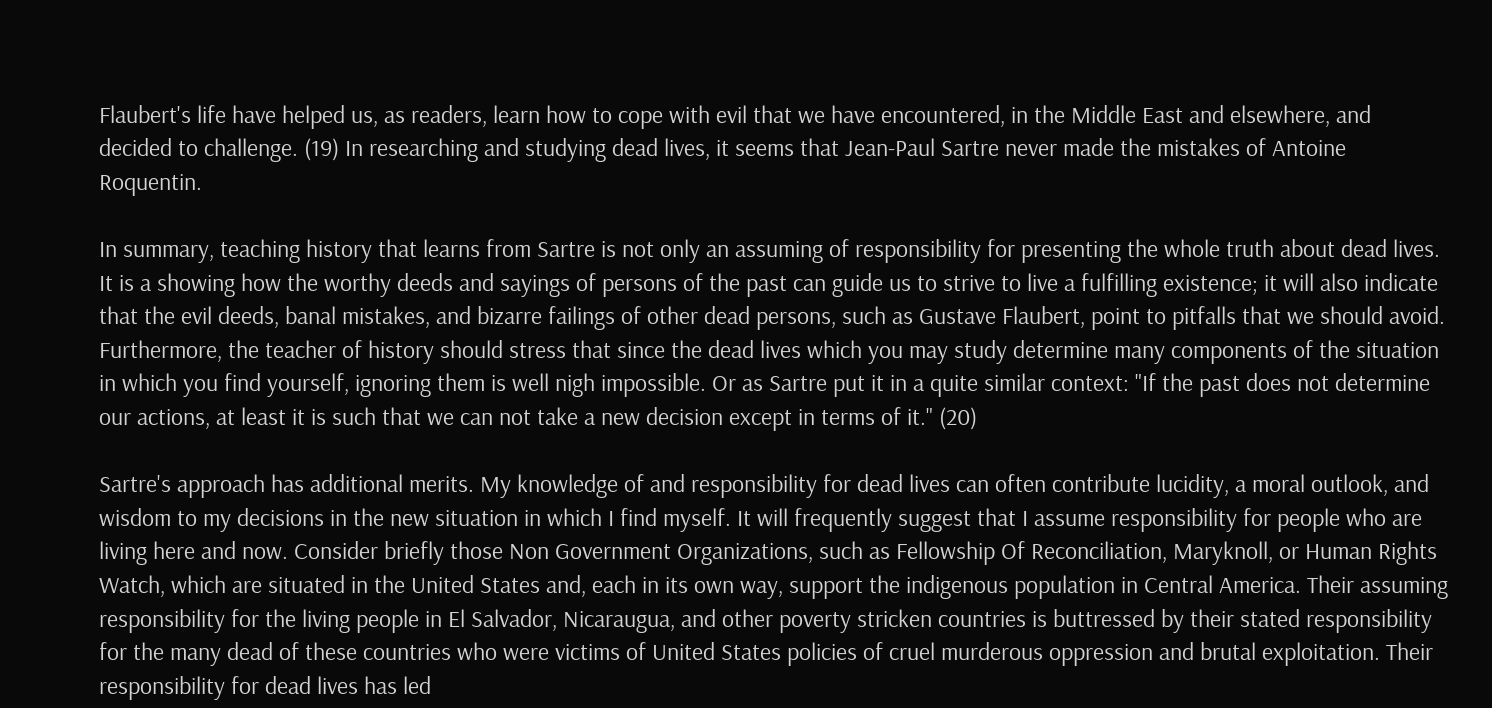Flaubert's life have helped us, as readers, learn how to cope with evil that we have encountered, in the Middle East and elsewhere, and decided to challenge. (19) In researching and studying dead lives, it seems that Jean-Paul Sartre never made the mistakes of Antoine Roquentin.

In summary, teaching history that learns from Sartre is not only an assuming of responsibility for presenting the whole truth about dead lives. It is a showing how the worthy deeds and sayings of persons of the past can guide us to strive to live a fulfilling existence; it will also indicate that the evil deeds, banal mistakes, and bizarre failings of other dead persons, such as Gustave Flaubert, point to pitfalls that we should avoid. Furthermore, the teacher of history should stress that since the dead lives which you may study determine many components of the situation in which you find yourself, ignoring them is well nigh impossible. Or as Sartre put it in a quite similar context: "If the past does not determine our actions, at least it is such that we can not take a new decision except in terms of it." (20)

Sartre's approach has additional merits. My knowledge of and responsibility for dead lives can often contribute lucidity, a moral outlook, and wisdom to my decisions in the new situation in which I find myself. It will frequently suggest that I assume responsibility for people who are living here and now. Consider briefly those Non Government Organizations, such as Fellowship Of Reconciliation, Maryknoll, or Human Rights Watch, which are situated in the United States and, each in its own way, support the indigenous population in Central America. Their assuming responsibility for the living people in El Salvador, Nicaraugua, and other poverty stricken countries is buttressed by their stated responsibility for the many dead of these countries who were victims of United States policies of cruel murderous oppression and brutal exploitation. Their responsibility for dead lives has led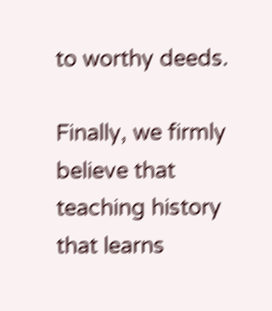to worthy deeds.

Finally, we firmly believe that teaching history that learns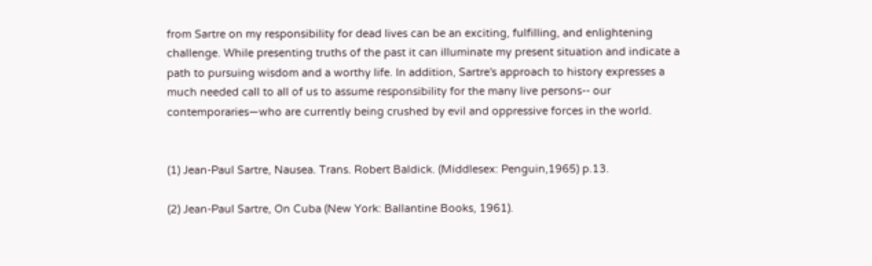from Sartre on my responsibility for dead lives can be an exciting, fulfilling, and enlightening challenge. While presenting truths of the past it can illuminate my present situation and indicate a path to pursuing wisdom and a worthy life. In addition, Sartre's approach to history expresses a much needed call to all of us to assume responsibility for the many live persons-- our contemporaries—who are currently being crushed by evil and oppressive forces in the world.


(1) Jean-Paul Sartre, Nausea. Trans. Robert Baldick. (Middlesex: Penguin,1965) p.13.

(2) Jean-Paul Sartre, On Cuba (New York: Ballantine Books, 1961).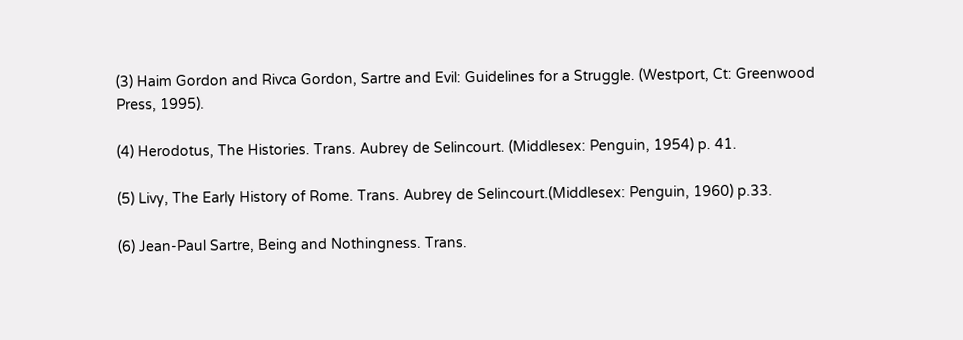(3) Haim Gordon and Rivca Gordon, Sartre and Evil: Guidelines for a Struggle. (Westport, Ct: Greenwood Press, 1995).

(4) Herodotus, The Histories. Trans. Aubrey de Selincourt. (Middlesex: Penguin, 1954) p. 41.

(5) Livy, The Early History of Rome. Trans. Aubrey de Selincourt.(Middlesex: Penguin, 1960) p.33.

(6) Jean-Paul Sartre, Being and Nothingness. Trans.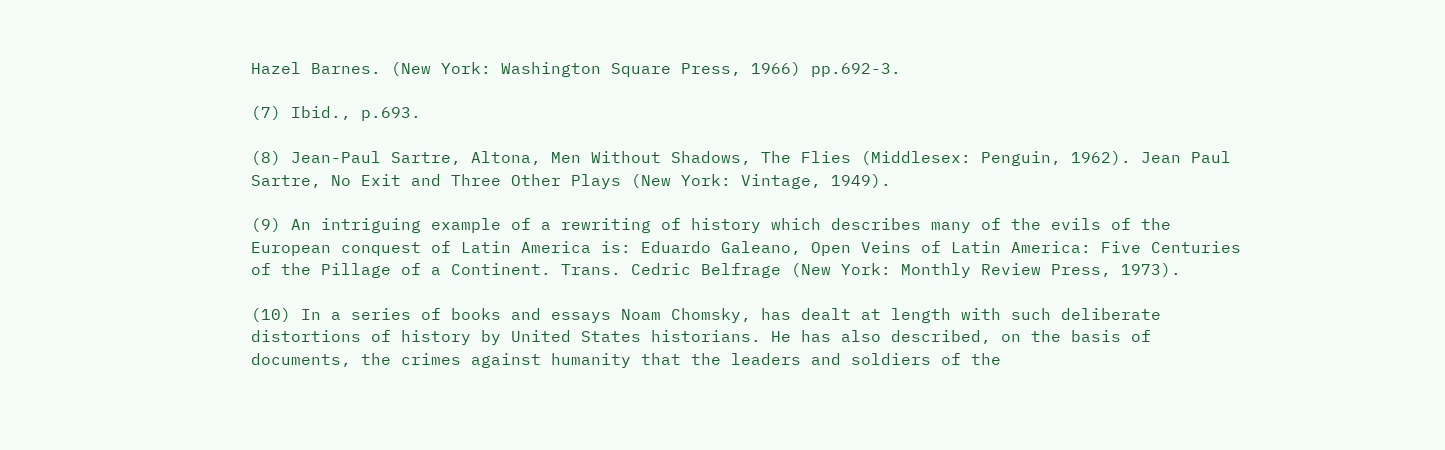Hazel Barnes. (New York: Washington Square Press, 1966) pp.692-3.

(7) Ibid., p.693.

(8) Jean-Paul Sartre, Altona, Men Without Shadows, The Flies (Middlesex: Penguin, 1962). Jean Paul Sartre, No Exit and Three Other Plays (New York: Vintage, 1949).

(9) An intriguing example of a rewriting of history which describes many of the evils of the European conquest of Latin America is: Eduardo Galeano, Open Veins of Latin America: Five Centuries of the Pillage of a Continent. Trans. Cedric Belfrage (New York: Monthly Review Press, 1973).

(10) In a series of books and essays Noam Chomsky, has dealt at length with such deliberate distortions of history by United States historians. He has also described, on the basis of documents, the crimes against humanity that the leaders and soldiers of the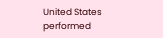United States performed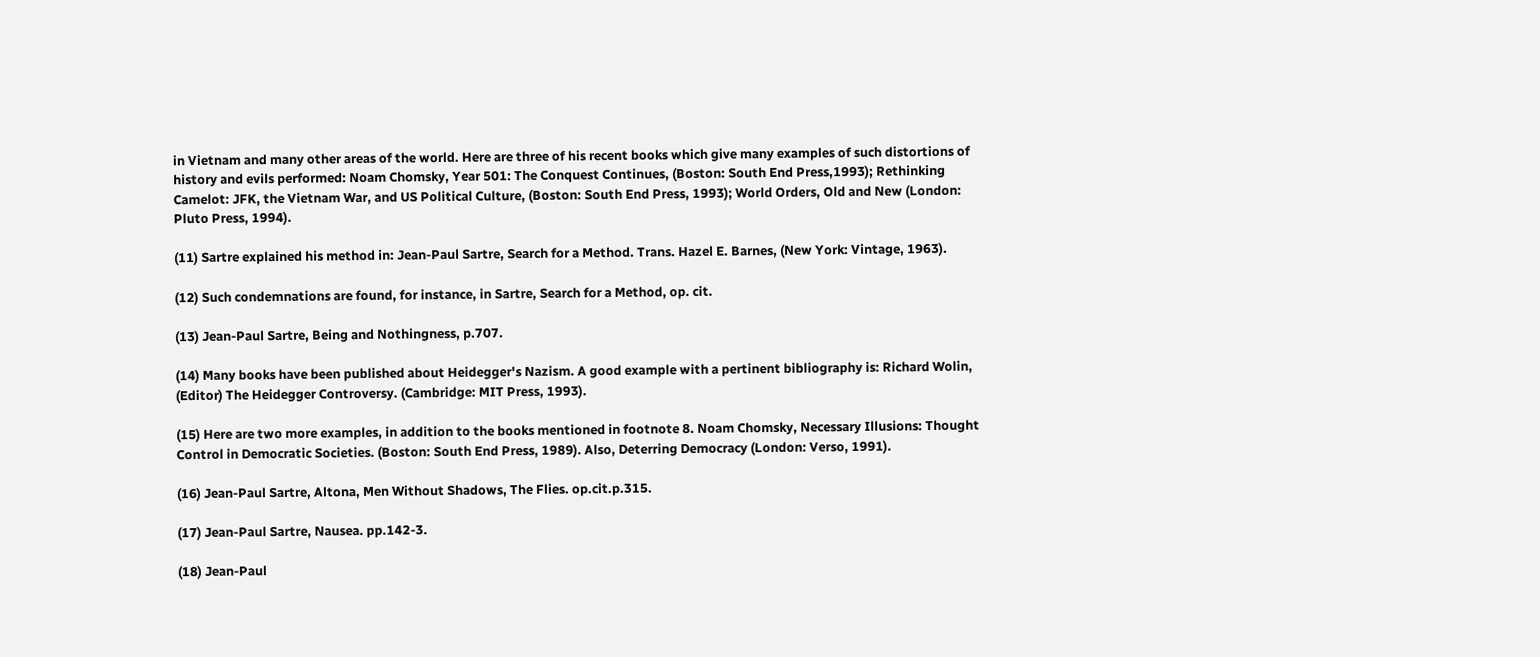in Vietnam and many other areas of the world. Here are three of his recent books which give many examples of such distortions of history and evils performed: Noam Chomsky, Year 501: The Conquest Continues, (Boston: South End Press,1993); Rethinking Camelot: JFK, the Vietnam War, and US Political Culture, (Boston: South End Press, 1993); World Orders, Old and New (London: Pluto Press, 1994).

(11) Sartre explained his method in: Jean-Paul Sartre, Search for a Method. Trans. Hazel E. Barnes, (New York: Vintage, 1963).

(12) Such condemnations are found, for instance, in Sartre, Search for a Method, op. cit.

(13) Jean-Paul Sartre, Being and Nothingness, p.707.

(14) Many books have been published about Heidegger's Nazism. A good example with a pertinent bibliography is: Richard Wolin, (Editor) The Heidegger Controversy. (Cambridge: MIT Press, 1993).

(15) Here are two more examples, in addition to the books mentioned in footnote 8. Noam Chomsky, Necessary Illusions: Thought Control in Democratic Societies. (Boston: South End Press, 1989). Also, Deterring Democracy (London: Verso, 1991).

(16) Jean-Paul Sartre, Altona, Men Without Shadows, The Flies. op.cit.p.315.

(17) Jean-Paul Sartre, Nausea. pp.142-3.

(18) Jean-Paul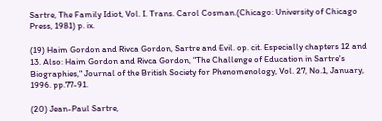Sartre, The Family Idiot, Vol. I. Trans. Carol Cosman.(Chicago: University of Chicago Press, 1981) p. ix.

(19) Haim Gordon and Rivca Gordon, Sartre and Evil. op. cit. Especially chapters 12 and 13. Also: Haim Gordon and Rivca Gordon, "The Challenge of Education in Sartre's Biographies," Journal of the British Society for Phenomenology, Vol. 27, No.1, January, 1996. pp.77-91.

(20) Jean-Paul Sartre,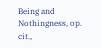Being and Nothingness, op. cit.,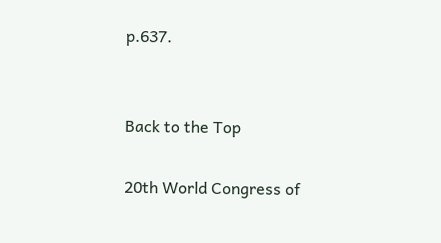p.637.


Back to the Top

20th World Congress of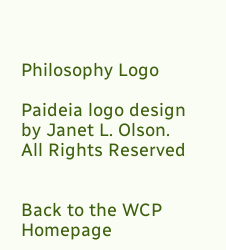Philosophy Logo

Paideia logo design by Janet L. Olson.
All Rights Reserved


Back to the WCP Homepage